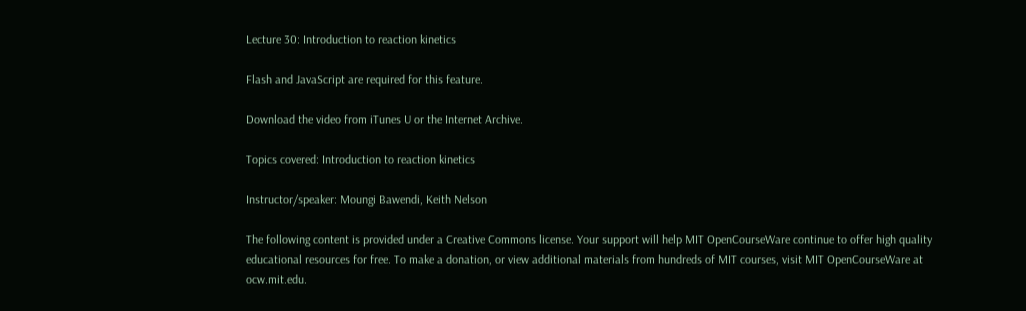Lecture 30: Introduction to reaction kinetics

Flash and JavaScript are required for this feature.

Download the video from iTunes U or the Internet Archive.

Topics covered: Introduction to reaction kinetics

Instructor/speaker: Moungi Bawendi, Keith Nelson

The following content is provided under a Creative Commons license. Your support will help MIT OpenCourseWare continue to offer high quality educational resources for free. To make a donation, or view additional materials from hundreds of MIT courses, visit MIT OpenCourseWare at ocw.mit.edu.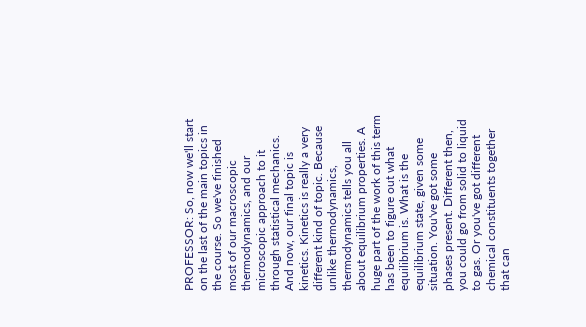PROFESSOR: So, now we'll start on the last of the main topics in the course. So we've finished most of our macroscopic thermodynamics, and our microscopic approach to it through statistical mechanics. And now, our final topic is kinetics. Kinetics is really a very different kind of topic. Because unlike thermodynamics, thermodynamics tells you all about equilibrium properties. A huge part of the work of this term has been to figure out what equilibrium is. What is the equilibrium state, given some situation. You've got some phases present. Different then, you could go from solid to liquid to gas. Or you've got different chemical constituents together that can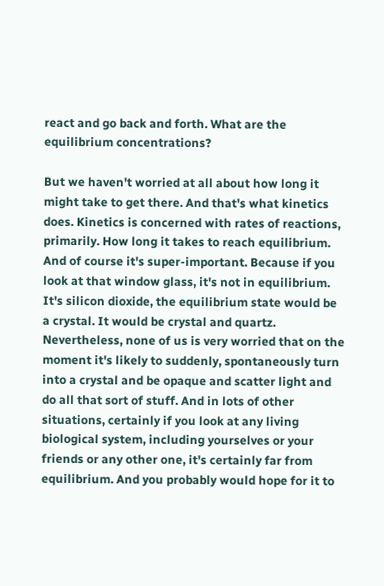react and go back and forth. What are the equilibrium concentrations?

But we haven't worried at all about how long it might take to get there. And that's what kinetics does. Kinetics is concerned with rates of reactions, primarily. How long it takes to reach equilibrium. And of course it's super-important. Because if you look at that window glass, it's not in equilibrium. It's silicon dioxide, the equilibrium state would be a crystal. It would be crystal and quartz. Nevertheless, none of us is very worried that on the moment it's likely to suddenly, spontaneously turn into a crystal and be opaque and scatter light and do all that sort of stuff. And in lots of other situations, certainly if you look at any living biological system, including yourselves or your friends or any other one, it's certainly far from equilibrium. And you probably would hope for it to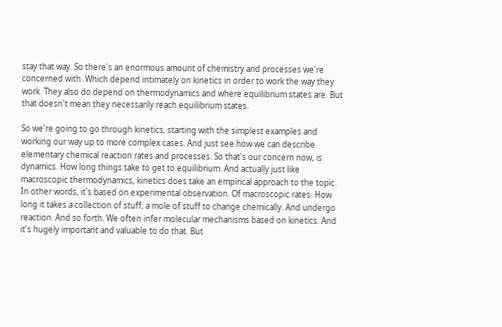stay that way. So there's an enormous amount of chemistry and processes we're concerned with. Which depend intimately on kinetics in order to work the way they work. They also do depend on thermodynamics and where equilibrium states are. But that doesn't mean they necessarily reach equilibrium states.

So we're going to go through kinetics, starting with the simplest examples and working our way up to more complex cases. And just see how we can describe elementary chemical reaction rates and processes. So that's our concern now, is dynamics. How long things take to get to equilibrium. And actually just like macroscopic thermodynamics, kinetics does take an empirical approach to the topic. In other words, it's based on experimental observation. Of macroscopic rates. How long it takes a collection of stuff, a mole of stuff to change chemically. And undergo reaction. And so forth. We often infer molecular mechanisms based on kinetics. And it's hugely important and valuable to do that. But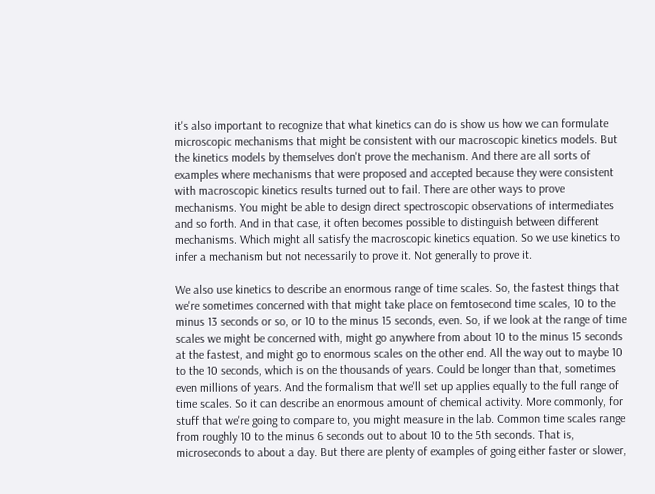it's also important to recognize that what kinetics can do is show us how we can formulate microscopic mechanisms that might be consistent with our macroscopic kinetics models. But the kinetics models by themselves don't prove the mechanism. And there are all sorts of examples where mechanisms that were proposed and accepted because they were consistent with macroscopic kinetics results turned out to fail. There are other ways to prove mechanisms. You might be able to design direct spectroscopic observations of intermediates and so forth. And in that case, it often becomes possible to distinguish between different mechanisms. Which might all satisfy the macroscopic kinetics equation. So we use kinetics to infer a mechanism but not necessarily to prove it. Not generally to prove it.

We also use kinetics to describe an enormous range of time scales. So, the fastest things that we're sometimes concerned with that might take place on femtosecond time scales, 10 to the minus 13 seconds or so, or 10 to the minus 15 seconds, even. So, if we look at the range of time scales we might be concerned with, might go anywhere from about 10 to the minus 15 seconds at the fastest, and might go to enormous scales on the other end. All the way out to maybe 10 to the 10 seconds, which is on the thousands of years. Could be longer than that, sometimes even millions of years. And the formalism that we'll set up applies equally to the full range of time scales. So it can describe an enormous amount of chemical activity. More commonly, for stuff that we're going to compare to, you might measure in the lab. Common time scales range from roughly 10 to the minus 6 seconds out to about 10 to the 5th seconds. That is, microseconds to about a day. But there are plenty of examples of going either faster or slower,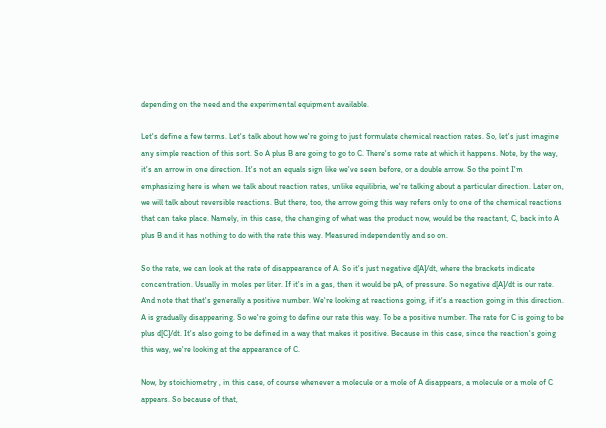depending on the need and the experimental equipment available.

Let's define a few terms. Let's talk about how we're going to just formulate chemical reaction rates. So, let's just imagine any simple reaction of this sort. So A plus B are going to go to C. There's some rate at which it happens. Note, by the way, it's an arrow in one direction. It's not an equals sign like we've seen before, or a double arrow. So the point I'm emphasizing here is when we talk about reaction rates, unlike equilibria, we're talking about a particular direction. Later on, we will talk about reversible reactions. But there, too, the arrow going this way refers only to one of the chemical reactions that can take place. Namely, in this case, the changing of what was the product now, would be the reactant, C, back into A plus B and it has nothing to do with the rate this way. Measured independently and so on.

So the rate, we can look at the rate of disappearance of A. So it's just negative d[A]/dt, where the brackets indicate concentration. Usually in moles per liter. If it's in a gas, then it would be pA, of pressure. So negative d[A]/dt is our rate. And note that that's generally a positive number. We're looking at reactions going, if it's a reaction going in this direction. A is gradually disappearing. So we're going to define our rate this way. To be a positive number. The rate for C is going to be plus d[C]/dt. It's also going to be defined in a way that makes it positive. Because in this case, since the reaction's going this way, we're looking at the appearance of C.

Now, by stoichiometry , in this case, of course whenever a molecule or a mole of A disappears, a molecule or a mole of C appears. So because of that,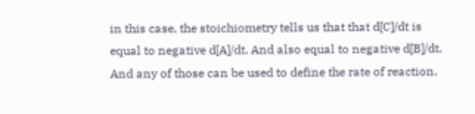in this case, the stoichiometry tells us that that d[C]/dt is equal to negative d[A]/dt. And also equal to negative d[B]/dt. And any of those can be used to define the rate of reaction.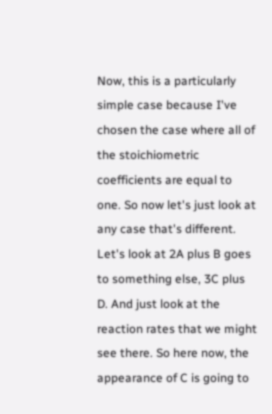Now, this is a particularly simple case because I've chosen the case where all of the stoichiometric coefficients are equal to one. So now let's just look at any case that's different. Let's look at 2A plus B goes to something else, 3C plus D. And just look at the reaction rates that we might see there. So here now, the appearance of C is going to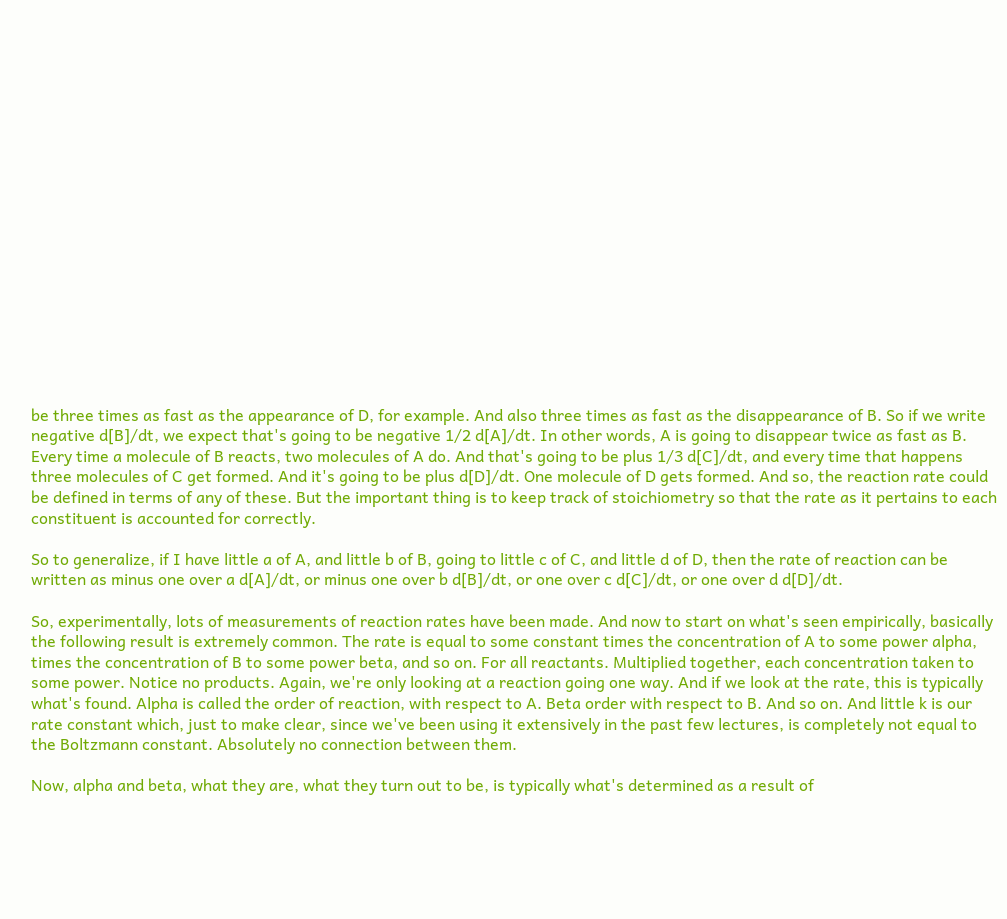be three times as fast as the appearance of D, for example. And also three times as fast as the disappearance of B. So if we write negative d[B]/dt, we expect that's going to be negative 1/2 d[A]/dt. In other words, A is going to disappear twice as fast as B. Every time a molecule of B reacts, two molecules of A do. And that's going to be plus 1/3 d[C]/dt, and every time that happens three molecules of C get formed. And it's going to be plus d[D]/dt. One molecule of D gets formed. And so, the reaction rate could be defined in terms of any of these. But the important thing is to keep track of stoichiometry so that the rate as it pertains to each constituent is accounted for correctly.

So to generalize, if I have little a of A, and little b of B, going to little c of C, and little d of D, then the rate of reaction can be written as minus one over a d[A]/dt, or minus one over b d[B]/dt, or one over c d[C]/dt, or one over d d[D]/dt.

So, experimentally, lots of measurements of reaction rates have been made. And now to start on what's seen empirically, basically the following result is extremely common. The rate is equal to some constant times the concentration of A to some power alpha, times the concentration of B to some power beta, and so on. For all reactants. Multiplied together, each concentration taken to some power. Notice no products. Again, we're only looking at a reaction going one way. And if we look at the rate, this is typically what's found. Alpha is called the order of reaction, with respect to A. Beta order with respect to B. And so on. And little k is our rate constant which, just to make clear, since we've been using it extensively in the past few lectures, is completely not equal to the Boltzmann constant. Absolutely no connection between them.

Now, alpha and beta, what they are, what they turn out to be, is typically what's determined as a result of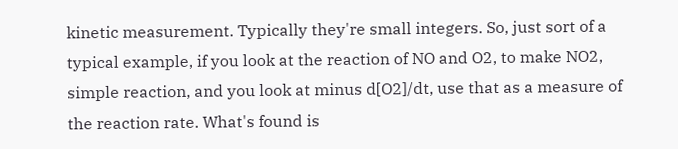kinetic measurement. Typically they're small integers. So, just sort of a typical example, if you look at the reaction of NO and O2, to make NO2, simple reaction, and you look at minus d[O2]/dt, use that as a measure of the reaction rate. What's found is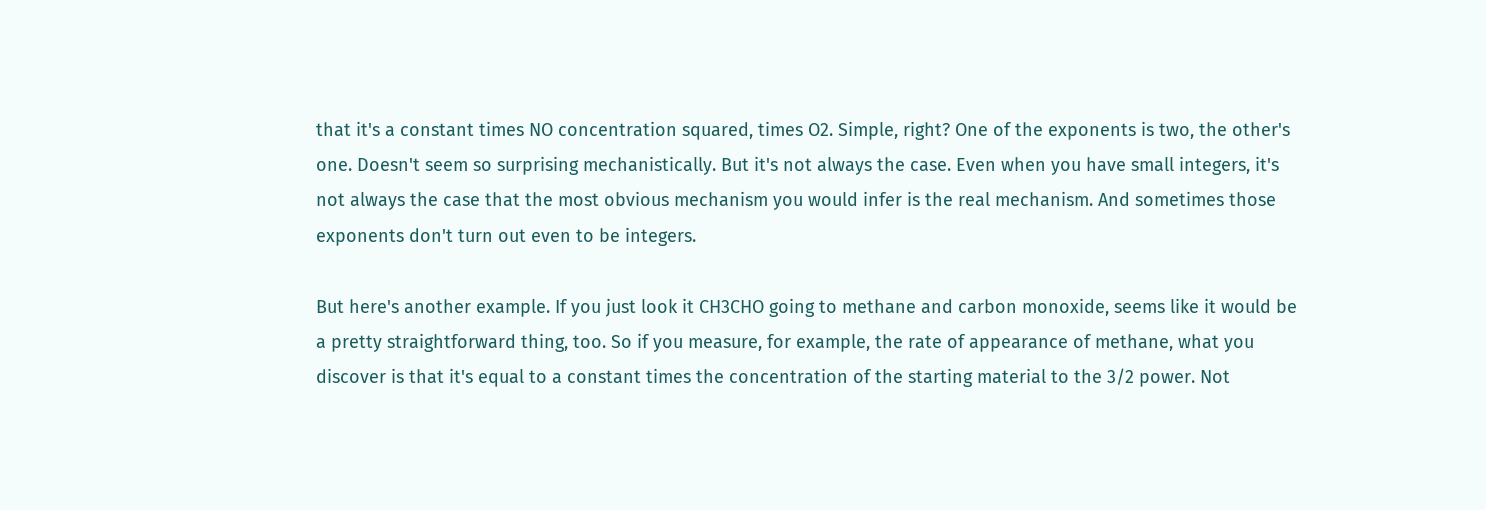that it's a constant times NO concentration squared, times O2. Simple, right? One of the exponents is two, the other's one. Doesn't seem so surprising mechanistically. But it's not always the case. Even when you have small integers, it's not always the case that the most obvious mechanism you would infer is the real mechanism. And sometimes those exponents don't turn out even to be integers.

But here's another example. If you just look it CH3CHO going to methane and carbon monoxide, seems like it would be a pretty straightforward thing, too. So if you measure, for example, the rate of appearance of methane, what you discover is that it's equal to a constant times the concentration of the starting material to the 3/2 power. Not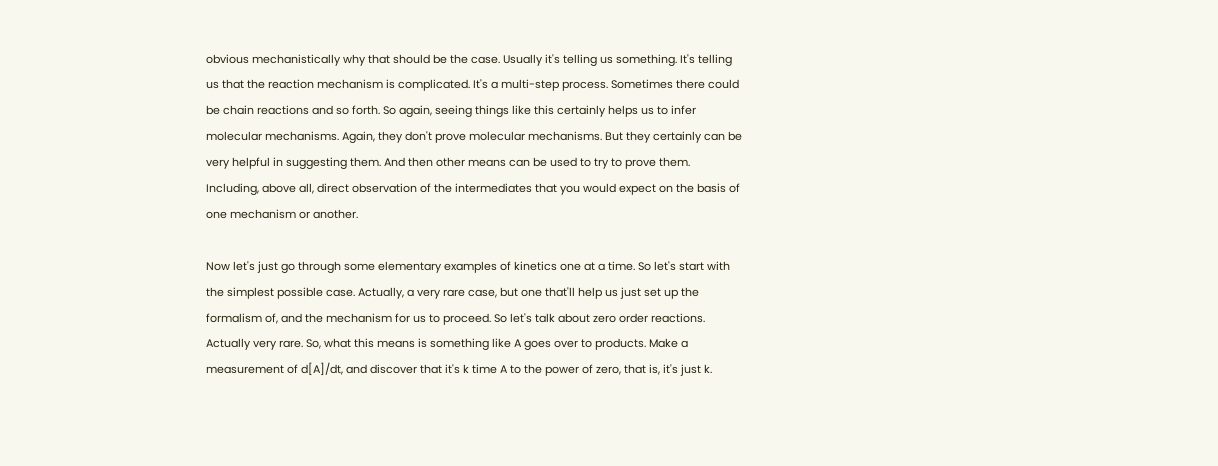obvious mechanistically why that should be the case. Usually it's telling us something. It's telling us that the reaction mechanism is complicated. It's a multi-step process. Sometimes there could be chain reactions and so forth. So again, seeing things like this certainly helps us to infer molecular mechanisms. Again, they don't prove molecular mechanisms. But they certainly can be very helpful in suggesting them. And then other means can be used to try to prove them. Including, above all, direct observation of the intermediates that you would expect on the basis of one mechanism or another.

Now let's just go through some elementary examples of kinetics one at a time. So let's start with the simplest possible case. Actually, a very rare case, but one that'll help us just set up the formalism of, and the mechanism for us to proceed. So let's talk about zero order reactions. Actually very rare. So, what this means is something like A goes over to products. Make a measurement of d[A]/dt, and discover that it's k time A to the power of zero, that is, it's just k.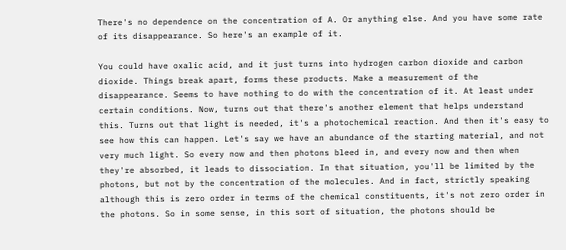There's no dependence on the concentration of A. Or anything else. And you have some rate of its disappearance. So here's an example of it.

You could have oxalic acid, and it just turns into hydrogen carbon dioxide and carbon dioxide. Things break apart, forms these products. Make a measurement of the disappearance. Seems to have nothing to do with the concentration of it. At least under certain conditions. Now, turns out that there's another element that helps understand this. Turns out that light is needed, it's a photochemical reaction. And then it's easy to see how this can happen. Let's say we have an abundance of the starting material, and not very much light. So every now and then photons bleed in, and every now and then when they're absorbed, it leads to dissociation. In that situation, you'll be limited by the photons, but not by the concentration of the molecules. And in fact, strictly speaking although this is zero order in terms of the chemical constituents, it's not zero order in the photons. So in some sense, in this sort of situation, the photons should be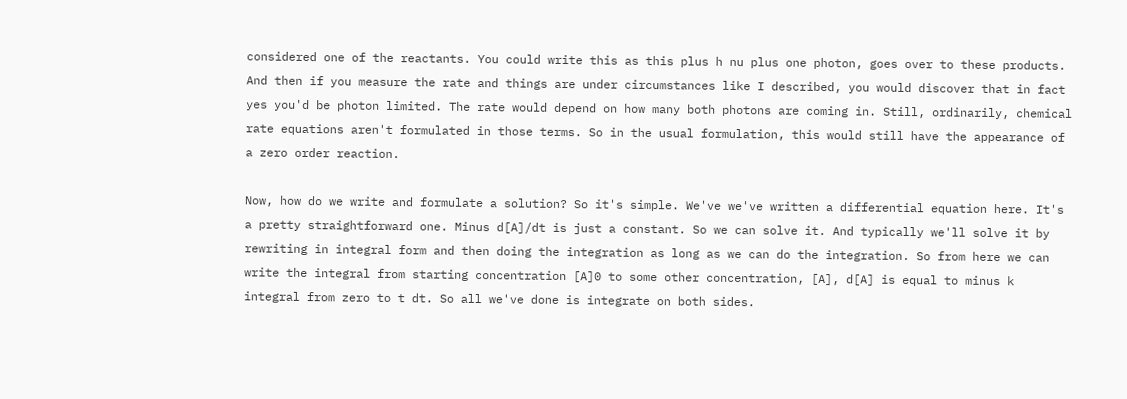considered one of the reactants. You could write this as this plus h nu plus one photon, goes over to these products. And then if you measure the rate and things are under circumstances like I described, you would discover that in fact yes you'd be photon limited. The rate would depend on how many both photons are coming in. Still, ordinarily, chemical rate equations aren't formulated in those terms. So in the usual formulation, this would still have the appearance of a zero order reaction.

Now, how do we write and formulate a solution? So it's simple. We've we've written a differential equation here. It's a pretty straightforward one. Minus d[A]/dt is just a constant. So we can solve it. And typically we'll solve it by rewriting in integral form and then doing the integration as long as we can do the integration. So from here we can write the integral from starting concentration [A]0 to some other concentration, [A], d[A] is equal to minus k integral from zero to t dt. So all we've done is integrate on both sides.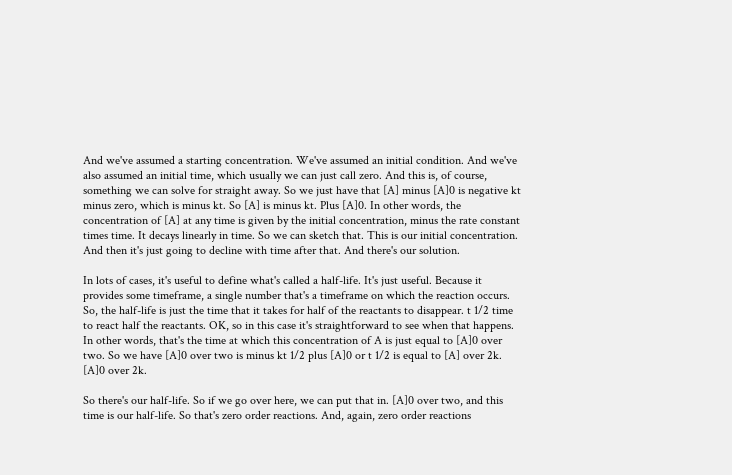And we've assumed a starting concentration. We've assumed an initial condition. And we've also assumed an initial time, which usually we can just call zero. And this is, of course, something we can solve for straight away. So we just have that [A] minus [A]0 is negative kt minus zero, which is minus kt. So [A] is minus kt. Plus [A]0. In other words, the concentration of [A] at any time is given by the initial concentration, minus the rate constant times time. It decays linearly in time. So we can sketch that. This is our initial concentration. And then it's just going to decline with time after that. And there's our solution.

In lots of cases, it's useful to define what's called a half-life. It's just useful. Because it provides some timeframe, a single number that's a timeframe on which the reaction occurs. So, the half-life is just the time that it takes for half of the reactants to disappear. t 1/2 time to react half the reactants. OK, so in this case it's straightforward to see when that happens. In other words, that's the time at which this concentration of A is just equal to [A]0 over two. So we have [A]0 over two is minus kt 1/2 plus [A]0 or t 1/2 is equal to [A] over 2k. [A]0 over 2k.

So there's our half-life. So if we go over here, we can put that in. [A]0 over two, and this time is our half-life. So that's zero order reactions. And, again, zero order reactions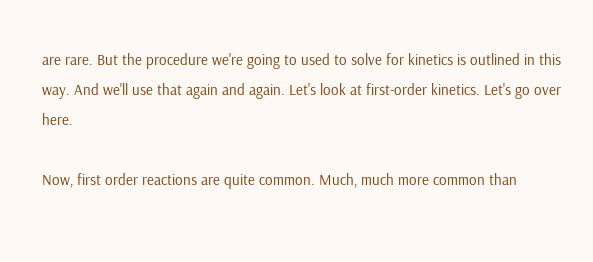are rare. But the procedure we're going to used to solve for kinetics is outlined in this way. And we'll use that again and again. Let's look at first-order kinetics. Let's go over here.

Now, first order reactions are quite common. Much, much more common than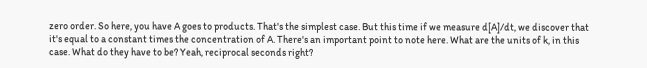zero order. So here, you have A goes to products. That's the simplest case. But this time if we measure d[A]/dt, we discover that it's equal to a constant times the concentration of A. There's an important point to note here. What are the units of k, in this case. What do they have to be? Yeah, reciprocal seconds right?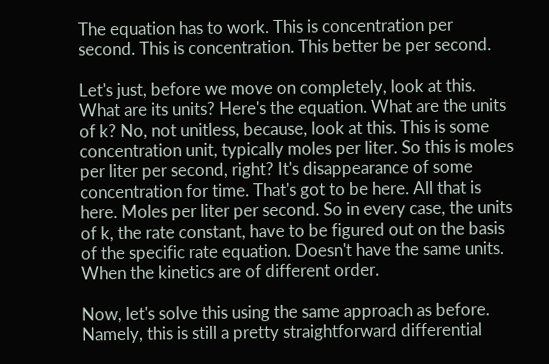The equation has to work. This is concentration per second. This is concentration. This better be per second.

Let's just, before we move on completely, look at this. What are its units? Here's the equation. What are the units of k? No, not unitless, because, look at this. This is some concentration unit, typically moles per liter. So this is moles per liter per second, right? It's disappearance of some concentration for time. That's got to be here. All that is here. Moles per liter per second. So in every case, the units of k, the rate constant, have to be figured out on the basis of the specific rate equation. Doesn't have the same units. When the kinetics are of different order.

Now, let's solve this using the same approach as before. Namely, this is still a pretty straightforward differential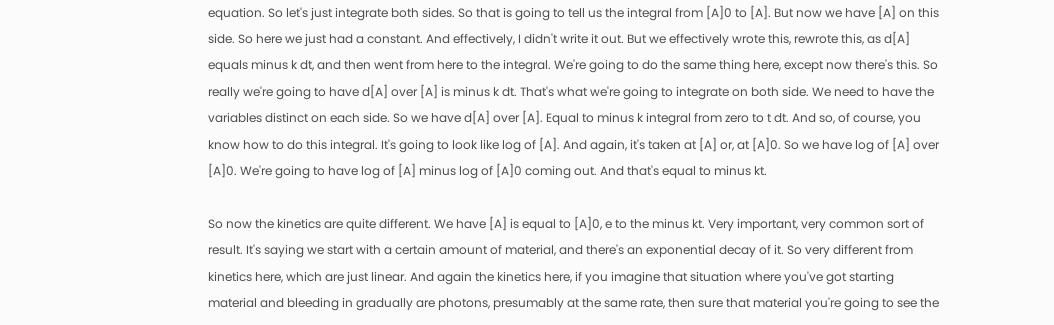equation. So let's just integrate both sides. So that is going to tell us the integral from [A]0 to [A]. But now we have [A] on this side. So here we just had a constant. And effectively, I didn't write it out. But we effectively wrote this, rewrote this, as d[A] equals minus k dt, and then went from here to the integral. We're going to do the same thing here, except now there's this. So really we're going to have d[A] over [A] is minus k dt. That's what we're going to integrate on both side. We need to have the variables distinct on each side. So we have d[A] over [A]. Equal to minus k integral from zero to t dt. And so, of course, you know how to do this integral. It's going to look like log of [A]. And again, it's taken at [A] or, at [A]0. So we have log of [A] over [A]0. We're going to have log of [A] minus log of [A]0 coming out. And that's equal to minus kt.

So now the kinetics are quite different. We have [A] is equal to [A]0, e to the minus kt. Very important, very common sort of result. It's saying we start with a certain amount of material, and there's an exponential decay of it. So very different from kinetics here, which are just linear. And again the kinetics here, if you imagine that situation where you've got starting material and bleeding in gradually are photons, presumably at the same rate, then sure that material you're going to see the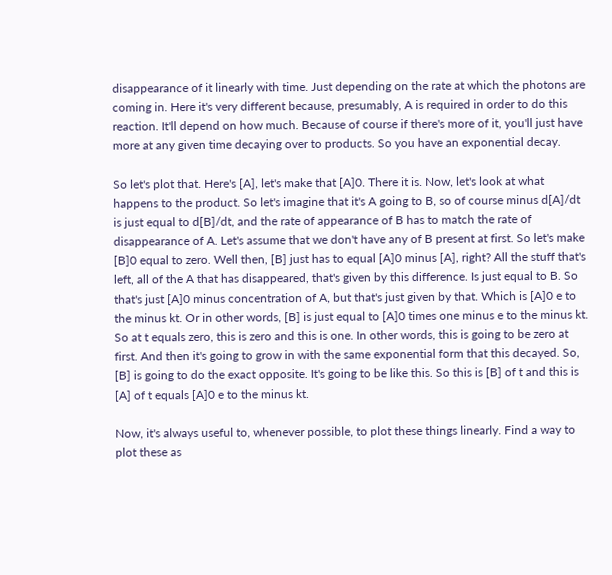disappearance of it linearly with time. Just depending on the rate at which the photons are coming in. Here it's very different because, presumably, A is required in order to do this reaction. It'll depend on how much. Because of course if there's more of it, you'll just have more at any given time decaying over to products. So you have an exponential decay.

So let's plot that. Here's [A], let's make that [A]0. There it is. Now, let's look at what happens to the product. So let's imagine that it's A going to B, so of course minus d[A]/dt is just equal to d[B]/dt, and the rate of appearance of B has to match the rate of disappearance of A. Let's assume that we don't have any of B present at first. So let's make [B]0 equal to zero. Well then, [B] just has to equal [A]0 minus [A], right? All the stuff that's left, all of the A that has disappeared, that's given by this difference. Is just equal to B. So that's just [A]0 minus concentration of A, but that's just given by that. Which is [A]0 e to the minus kt. Or in other words, [B] is just equal to [A]0 times one minus e to the minus kt. So at t equals zero, this is zero and this is one. In other words, this is going to be zero at first. And then it's going to grow in with the same exponential form that this decayed. So, [B] is going to do the exact opposite. It's going to be like this. So this is [B] of t and this is [A] of t equals [A]0 e to the minus kt.

Now, it's always useful to, whenever possible, to plot these things linearly. Find a way to plot these as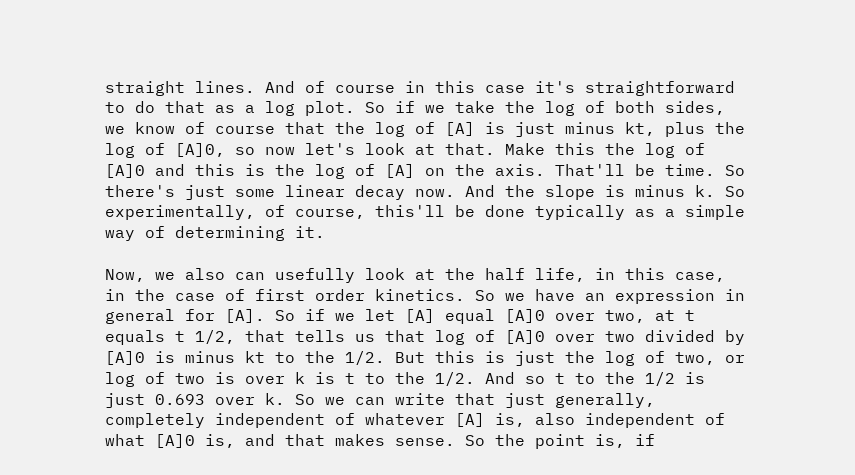straight lines. And of course in this case it's straightforward to do that as a log plot. So if we take the log of both sides, we know of course that the log of [A] is just minus kt, plus the log of [A]0, so now let's look at that. Make this the log of [A]0 and this is the log of [A] on the axis. That'll be time. So there's just some linear decay now. And the slope is minus k. So experimentally, of course, this'll be done typically as a simple way of determining it.

Now, we also can usefully look at the half life, in this case, in the case of first order kinetics. So we have an expression in general for [A]. So if we let [A] equal [A]0 over two, at t equals t 1/2, that tells us that log of [A]0 over two divided by [A]0 is minus kt to the 1/2. But this is just the log of two, or log of two is over k is t to the 1/2. And so t to the 1/2 is just 0.693 over k. So we can write that just generally, completely independent of whatever [A] is, also independent of what [A]0 is, and that makes sense. So the point is, if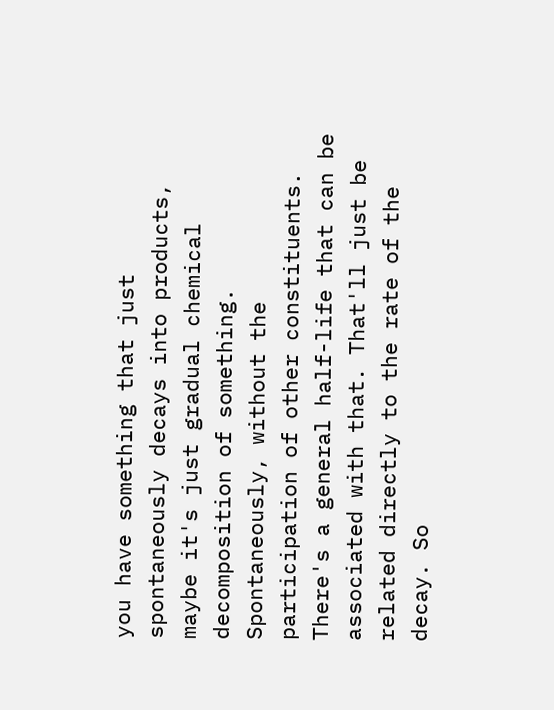you have something that just spontaneously decays into products, maybe it's just gradual chemical decomposition of something. Spontaneously, without the participation of other constituents. There's a general half-life that can be associated with that. That'll just be related directly to the rate of the decay. So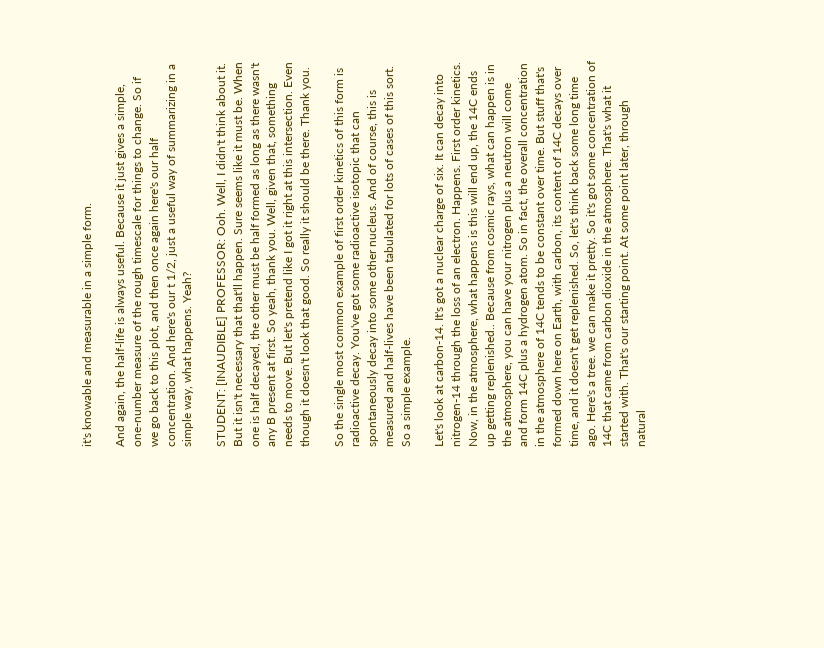it's knowable and measurable in a simple form.

And again, the half-life is always useful. Because it just gives a simple, one-number measure of the rough timescale for things to change. So if we go back to this plot, and then once again here's our half concentration. And here's our t 1/2, just a useful way of summarizing in a simple way, what happens. Yeah?

STUDENT: [INAUDIBLE] PROFESSOR: Ooh. Well, I didn't think about it. But it isn't necessary that that'll happen. Sure seems like it must be. When one is half decayed, the other must be half formed as long as there wasn't any B present at first. So yeah, thank you. Well, given that, something needs to move. But let's pretend like I got it right at this intersection. Even though it doesn't look that good. So really it should be there. Thank you.

So the single most common example of first order kinetics of this form is radioactive decay. You've got some radioactive isotopic that can spontaneously decay into some other nucleus. And of course, this is measured and half-lives have been tabulated for lots of cases of this sort. So a simple example.

Let's look at carbon-14. It's got a nuclear charge of six. It can decay into nitrogen-14 through the loss of an electron. Happens. First order kinetics. Now, in the atmosphere, what happens is this will end up, the 14C ends up getting replenished.. Because from cosmic rays, what can happen is in the atmosphere, you can have your nitrogen plus a neutron will come and form 14C plus a hydrogen atom. So in fact, the overall concentration in the atmosphere of 14C tends to be constant over time. But stuff that's formed down here on Earth, with carbon, its content of 14C decays over time, and it doesn't get replenished. So, let's think back some long time ago. Here's a tree. we can make it pretty. So it's got some concentration of 14C that came from carbon dioxide in the atmosphere. That's what it started with. That's our starting point. At some point later, through natural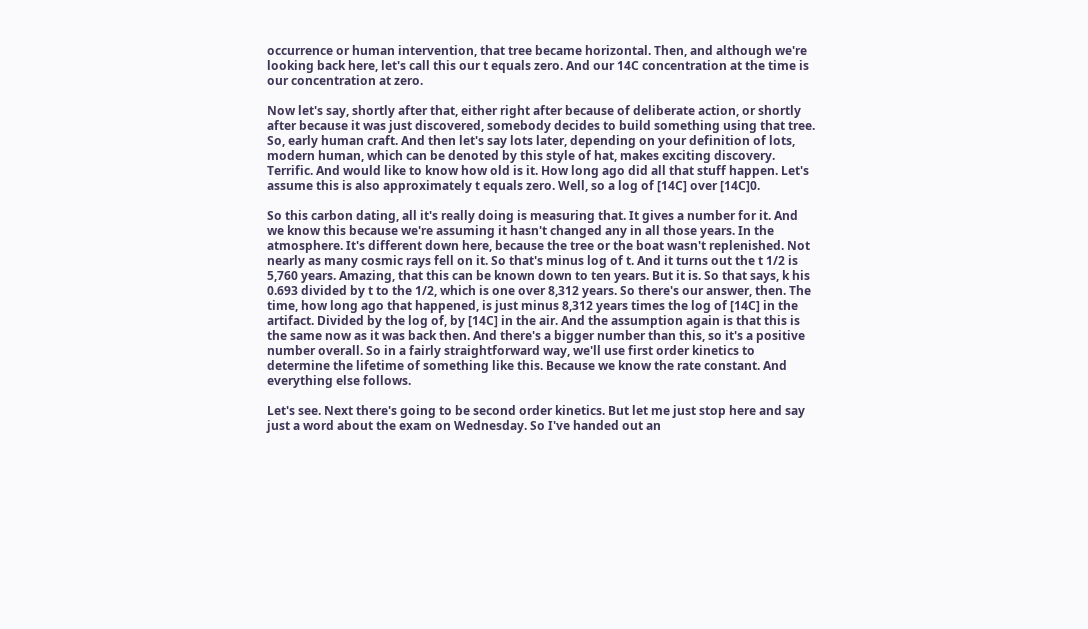occurrence or human intervention, that tree became horizontal. Then, and although we're looking back here, let's call this our t equals zero. And our 14C concentration at the time is our concentration at zero.

Now let's say, shortly after that, either right after because of deliberate action, or shortly after because it was just discovered, somebody decides to build something using that tree. So, early human craft. And then let's say lots later, depending on your definition of lots, modern human, which can be denoted by this style of hat, makes exciting discovery. Terrific. And would like to know how old is it. How long ago did all that stuff happen. Let's assume this is also approximately t equals zero. Well, so a log of [14C] over [14C]0.

So this carbon dating, all it's really doing is measuring that. It gives a number for it. And we know this because we're assuming it hasn't changed any in all those years. In the atmosphere. It's different down here, because the tree or the boat wasn't replenished. Not nearly as many cosmic rays fell on it. So that's minus log of t. And it turns out the t 1/2 is 5,760 years. Amazing, that this can be known down to ten years. But it is. So that says, k his 0.693 divided by t to the 1/2, which is one over 8,312 years. So there's our answer, then. The time, how long ago that happened, is just minus 8,312 years times the log of [14C] in the artifact. Divided by the log of, by [14C] in the air. And the assumption again is that this is the same now as it was back then. And there's a bigger number than this, so it's a positive number overall. So in a fairly straightforward way, we'll use first order kinetics to determine the lifetime of something like this. Because we know the rate constant. And everything else follows.

Let's see. Next there's going to be second order kinetics. But let me just stop here and say just a word about the exam on Wednesday. So I've handed out an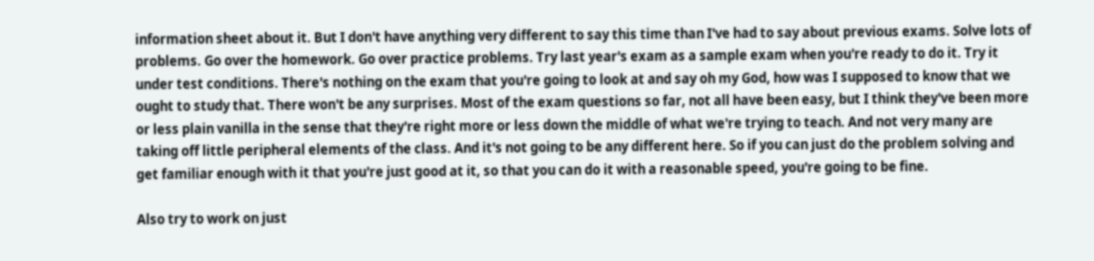information sheet about it. But I don't have anything very different to say this time than I've had to say about previous exams. Solve lots of problems. Go over the homework. Go over practice problems. Try last year's exam as a sample exam when you're ready to do it. Try it under test conditions. There's nothing on the exam that you're going to look at and say oh my God, how was I supposed to know that we ought to study that. There won't be any surprises. Most of the exam questions so far, not all have been easy, but I think they've been more or less plain vanilla in the sense that they're right more or less down the middle of what we're trying to teach. And not very many are taking off little peripheral elements of the class. And it's not going to be any different here. So if you can just do the problem solving and get familiar enough with it that you're just good at it, so that you can do it with a reasonable speed, you're going to be fine.

Also try to work on just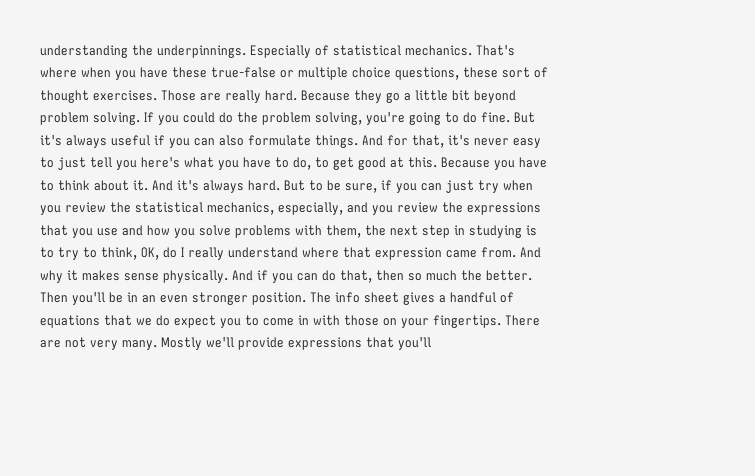understanding the underpinnings. Especially of statistical mechanics. That's where when you have these true-false or multiple choice questions, these sort of thought exercises. Those are really hard. Because they go a little bit beyond problem solving. If you could do the problem solving, you're going to do fine. But it's always useful if you can also formulate things. And for that, it's never easy to just tell you here's what you have to do, to get good at this. Because you have to think about it. And it's always hard. But to be sure, if you can just try when you review the statistical mechanics, especially, and you review the expressions that you use and how you solve problems with them, the next step in studying is to try to think, OK, do I really understand where that expression came from. And why it makes sense physically. And if you can do that, then so much the better. Then you'll be in an even stronger position. The info sheet gives a handful of equations that we do expect you to come in with those on your fingertips. There are not very many. Mostly we'll provide expressions that you'll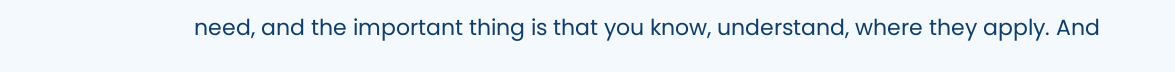need, and the important thing is that you know, understand, where they apply. And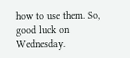how to use them. So, good luck on Wednesday.